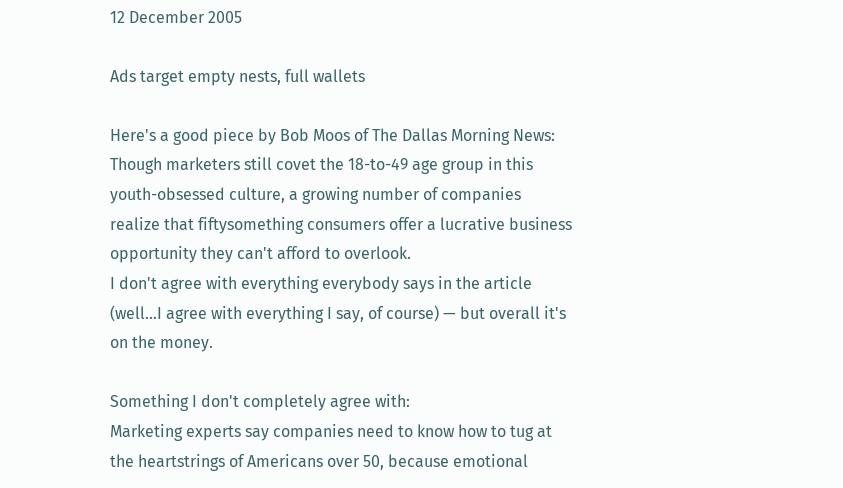12 December 2005

Ads target empty nests, full wallets

Here's a good piece by Bob Moos of The Dallas Morning News:
Though marketers still covet the 18-to-49 age group in this youth-obsessed culture, a growing number of companies realize that fiftysomething consumers offer a lucrative business opportunity they can't afford to overlook.
I don't agree with everything everybody says in the article (well…I agree with everything I say, of course) — but overall it's on the money.

Something I don't completely agree with:
Marketing experts say companies need to know how to tug at the heartstrings of Americans over 50, because emotional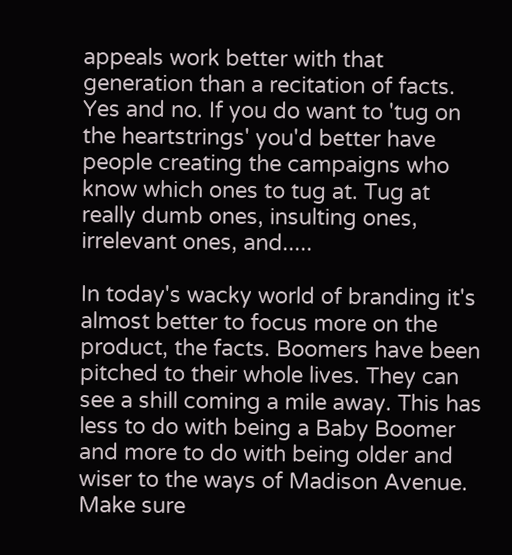appeals work better with that generation than a recitation of facts.
Yes and no. If you do want to 'tug on the heartstrings' you'd better have people creating the campaigns who know which ones to tug at. Tug at really dumb ones, insulting ones, irrelevant ones, and.....

In today's wacky world of branding it's almost better to focus more on the product, the facts. Boomers have been pitched to their whole lives. They can see a shill coming a mile away. This has less to do with being a Baby Boomer and more to do with being older and wiser to the ways of Madison Avenue. Make sure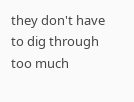they don't have to dig through too much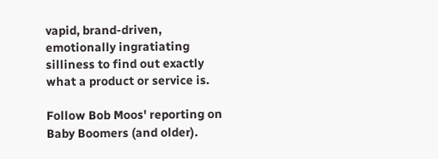vapid, brand-driven, emotionally ingratiating silliness to find out exactly what a product or service is.

Follow Bob Moos' reporting on Baby Boomers (and older).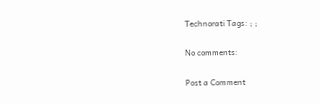Technorati Tags: ; ;

No comments:

Post a Comment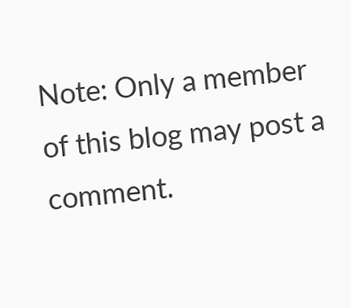Note: Only a member of this blog may post a comment.